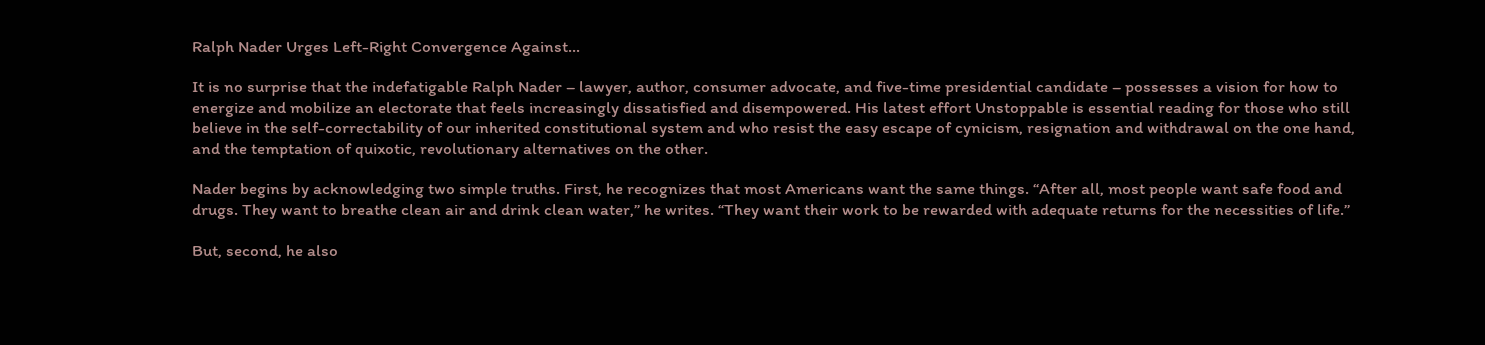Ralph Nader Urges Left-Right Convergence Against…

It is no surprise that the indefatigable Ralph Nader – lawyer, author, consumer advocate, and five-time presidential candidate – possesses a vision for how to energize and mobilize an electorate that feels increasingly dissatisfied and disempowered. His latest effort Unstoppable is essential reading for those who still believe in the self-correctability of our inherited constitutional system and who resist the easy escape of cynicism, resignation and withdrawal on the one hand, and the temptation of quixotic, revolutionary alternatives on the other.

Nader begins by acknowledging two simple truths. First, he recognizes that most Americans want the same things. “After all, most people want safe food and drugs. They want to breathe clean air and drink clean water,” he writes. “They want their work to be rewarded with adequate returns for the necessities of life.”

But, second, he also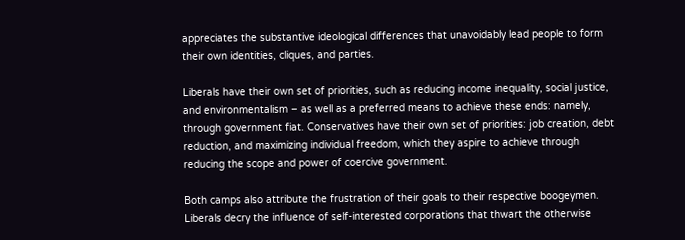appreciates the substantive ideological differences that unavoidably lead people to form their own identities, cliques, and parties.

Liberals have their own set of priorities, such as reducing income inequality, social justice, and environmentalism – as well as a preferred means to achieve these ends: namely, through government fiat. Conservatives have their own set of priorities: job creation, debt reduction, and maximizing individual freedom, which they aspire to achieve through reducing the scope and power of coercive government.

Both camps also attribute the frustration of their goals to their respective boogeymen. Liberals decry the influence of self-interested corporations that thwart the otherwise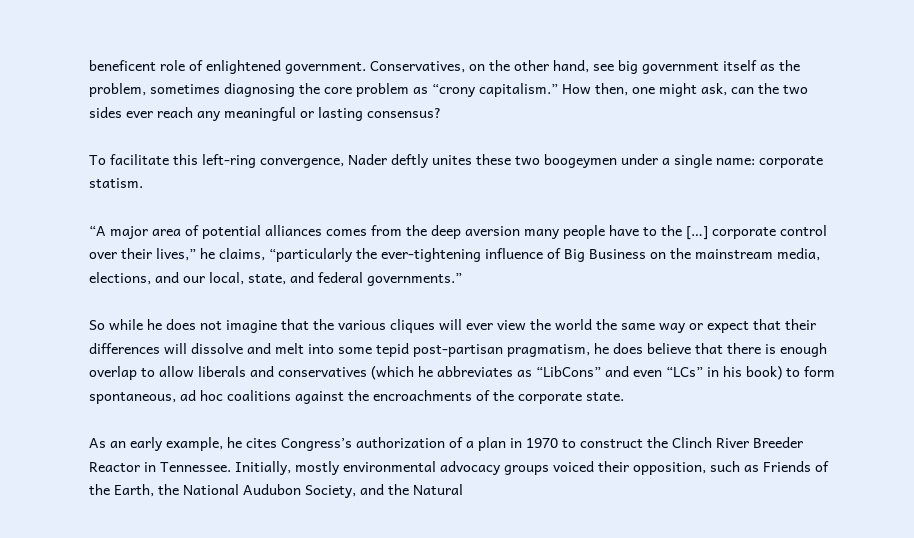beneficent role of enlightened government. Conservatives, on the other hand, see big government itself as the problem, sometimes diagnosing the core problem as “crony capitalism.” How then, one might ask, can the two sides ever reach any meaningful or lasting consensus?

To facilitate this left-ring convergence, Nader deftly unites these two boogeymen under a single name: corporate statism.

“A major area of potential alliances comes from the deep aversion many people have to the […] corporate control over their lives,” he claims, “particularly the ever-tightening influence of Big Business on the mainstream media, elections, and our local, state, and federal governments.”

So while he does not imagine that the various cliques will ever view the world the same way or expect that their differences will dissolve and melt into some tepid post-partisan pragmatism, he does believe that there is enough overlap to allow liberals and conservatives (which he abbreviates as “LibCons” and even “LCs” in his book) to form spontaneous, ad hoc coalitions against the encroachments of the corporate state.

As an early example, he cites Congress’s authorization of a plan in 1970 to construct the Clinch River Breeder Reactor in Tennessee. Initially, mostly environmental advocacy groups voiced their opposition, such as Friends of the Earth, the National Audubon Society, and the Natural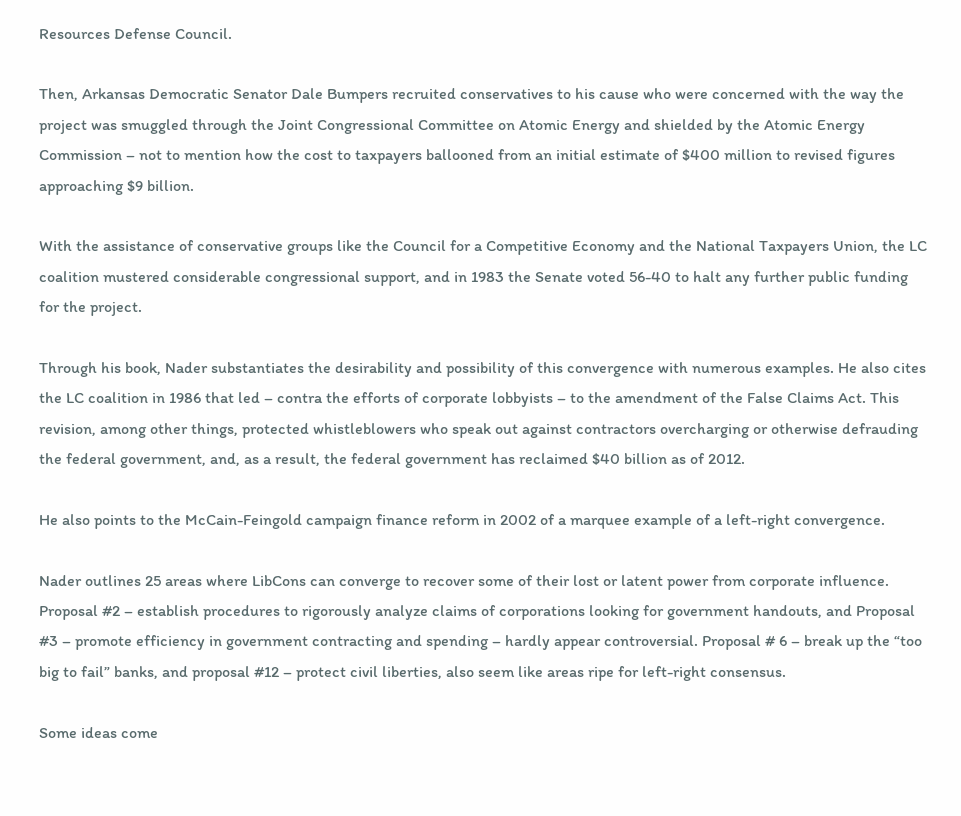Resources Defense Council.

Then, Arkansas Democratic Senator Dale Bumpers recruited conservatives to his cause who were concerned with the way the project was smuggled through the Joint Congressional Committee on Atomic Energy and shielded by the Atomic Energy Commission – not to mention how the cost to taxpayers ballooned from an initial estimate of $400 million to revised figures approaching $9 billion.

With the assistance of conservative groups like the Council for a Competitive Economy and the National Taxpayers Union, the LC coalition mustered considerable congressional support, and in 1983 the Senate voted 56-40 to halt any further public funding for the project.

Through his book, Nader substantiates the desirability and possibility of this convergence with numerous examples. He also cites the LC coalition in 1986 that led – contra the efforts of corporate lobbyists – to the amendment of the False Claims Act. This revision, among other things, protected whistleblowers who speak out against contractors overcharging or otherwise defrauding the federal government, and, as a result, the federal government has reclaimed $40 billion as of 2012.

He also points to the McCain-Feingold campaign finance reform in 2002 of a marquee example of a left-right convergence.

Nader outlines 25 areas where LibCons can converge to recover some of their lost or latent power from corporate influence. Proposal #2 – establish procedures to rigorously analyze claims of corporations looking for government handouts, and Proposal #3 – promote efficiency in government contracting and spending – hardly appear controversial. Proposal # 6 – break up the “too big to fail” banks, and proposal #12 – protect civil liberties, also seem like areas ripe for left-right consensus.

Some ideas come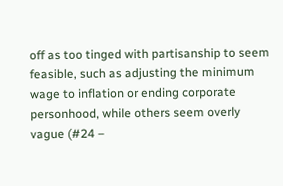off as too tinged with partisanship to seem feasible, such as adjusting the minimum wage to inflation or ending corporate personhood, while others seem overly vague (#24 –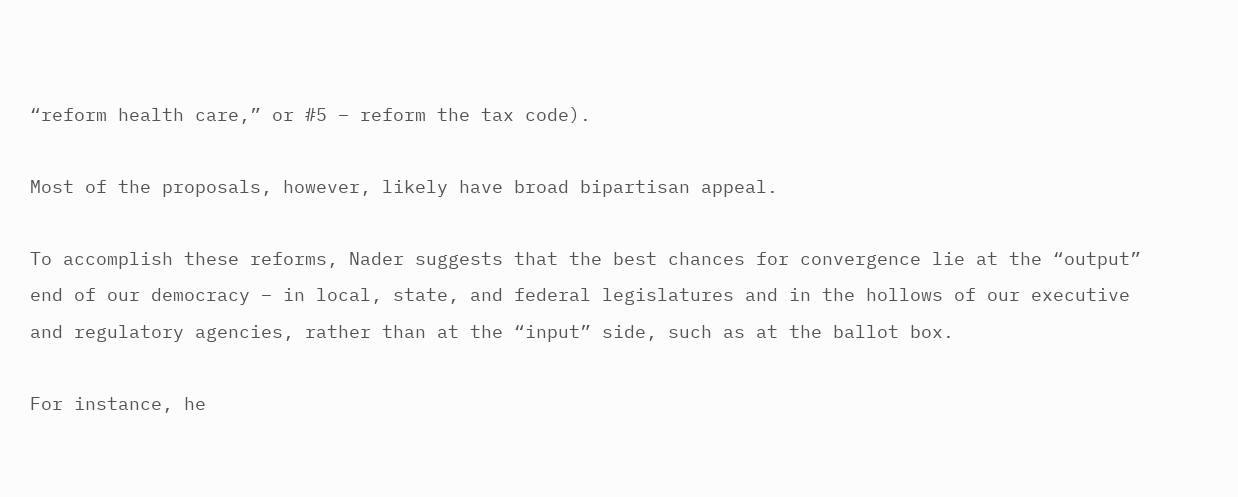“reform health care,” or #5 – reform the tax code).

Most of the proposals, however, likely have broad bipartisan appeal.

To accomplish these reforms, Nader suggests that the best chances for convergence lie at the “output” end of our democracy – in local, state, and federal legislatures and in the hollows of our executive and regulatory agencies, rather than at the “input” side, such as at the ballot box.

For instance, he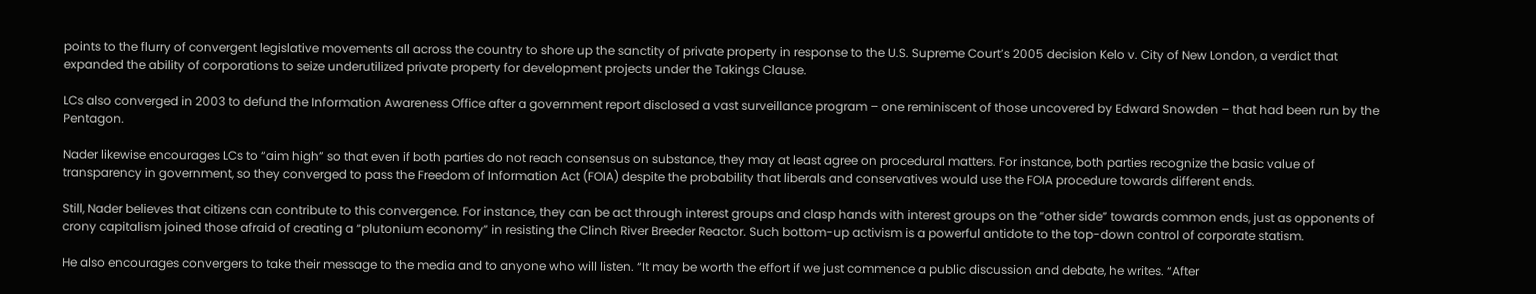points to the flurry of convergent legislative movements all across the country to shore up the sanctity of private property in response to the U.S. Supreme Court’s 2005 decision Kelo v. City of New London, a verdict that expanded the ability of corporations to seize underutilized private property for development projects under the Takings Clause.

LCs also converged in 2003 to defund the Information Awareness Office after a government report disclosed a vast surveillance program – one reminiscent of those uncovered by Edward Snowden – that had been run by the Pentagon.

Nader likewise encourages LCs to “aim high” so that even if both parties do not reach consensus on substance, they may at least agree on procedural matters. For instance, both parties recognize the basic value of transparency in government, so they converged to pass the Freedom of Information Act (FOIA) despite the probability that liberals and conservatives would use the FOIA procedure towards different ends.

Still, Nader believes that citizens can contribute to this convergence. For instance, they can be act through interest groups and clasp hands with interest groups on the “other side” towards common ends, just as opponents of crony capitalism joined those afraid of creating a “plutonium economy” in resisting the Clinch River Breeder Reactor. Such bottom-up activism is a powerful antidote to the top-down control of corporate statism.

He also encourages convergers to take their message to the media and to anyone who will listen. “It may be worth the effort if we just commence a public discussion and debate, he writes. “After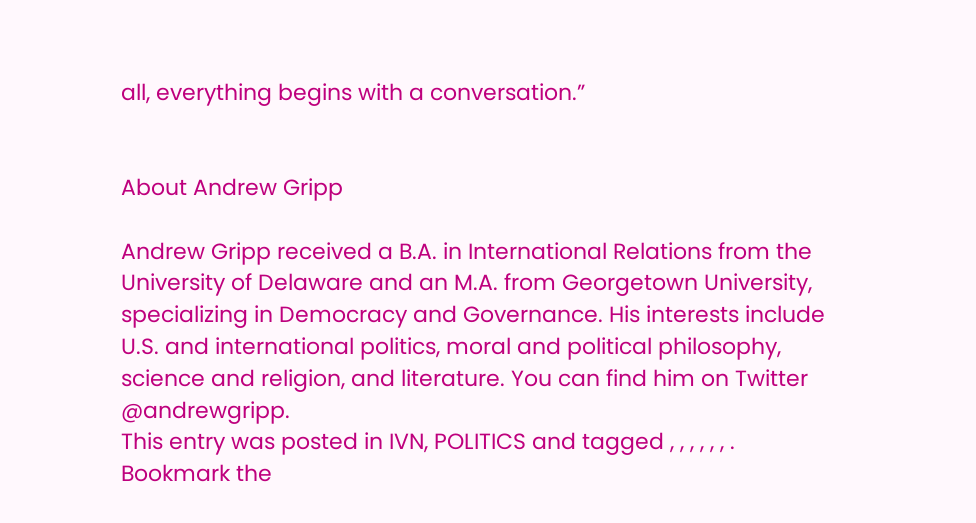all, everything begins with a conversation.”


About Andrew Gripp

Andrew Gripp received a B.A. in International Relations from the University of Delaware and an M.A. from Georgetown University, specializing in Democracy and Governance. His interests include U.S. and international politics, moral and political philosophy, science and religion, and literature. You can find him on Twitter @andrewgripp.
This entry was posted in IVN, POLITICS and tagged , , , , , , . Bookmark the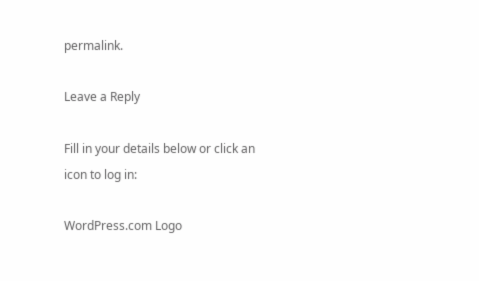permalink.

Leave a Reply

Fill in your details below or click an icon to log in:

WordPress.com Logo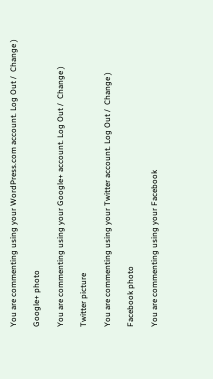You are commenting using your WordPress.com account. Log Out /  Change )

Google+ photo

You are commenting using your Google+ account. Log Out /  Change )

Twitter picture

You are commenting using your Twitter account. Log Out /  Change )

Facebook photo

You are commenting using your Facebook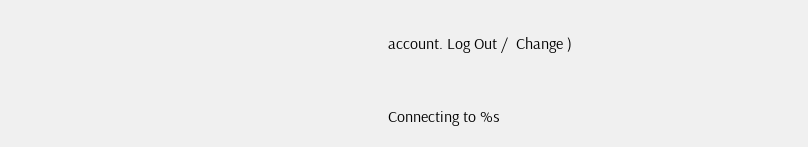account. Log Out /  Change )


Connecting to %s